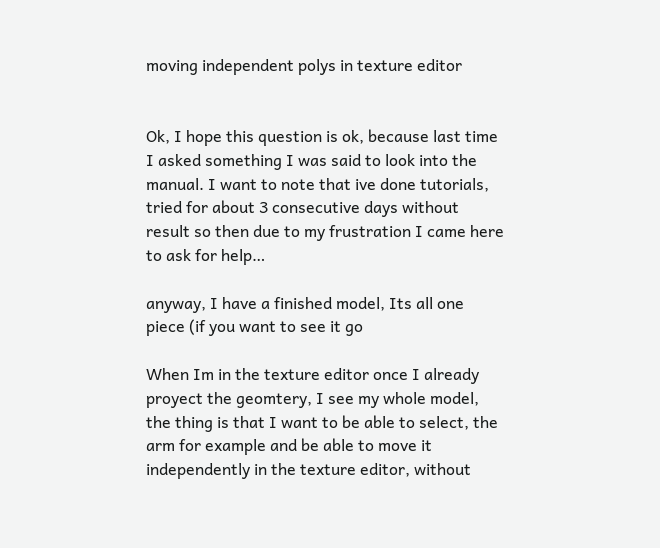moving independent polys in texture editor


Ok, I hope this question is ok, because last time I asked something I was said to look into the manual. I want to note that ive done tutorials, tried for about 3 consecutive days without result so then due to my frustration I came here to ask for help…

anyway, I have a finished model, Its all one piece (if you want to see it go

When Im in the texture editor once I already proyect the geomtery, I see my whole model, the thing is that I want to be able to select, the arm for example and be able to move it independently in the texture editor, without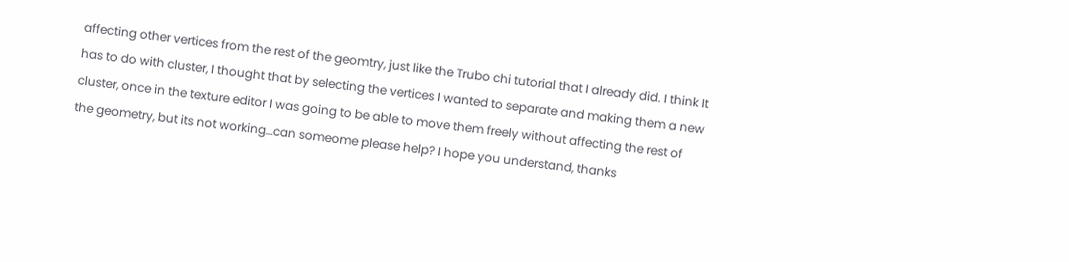affecting other vertices from the rest of the geomtry, just like the Trubo chi tutorial that I already did. I think It has to do with cluster, I thought that by selecting the vertices I wanted to separate and making them a new cluster, once in the texture editor I was going to be able to move them freely without affecting the rest of the geometry, but its not working…can someome please help? I hope you understand, thanks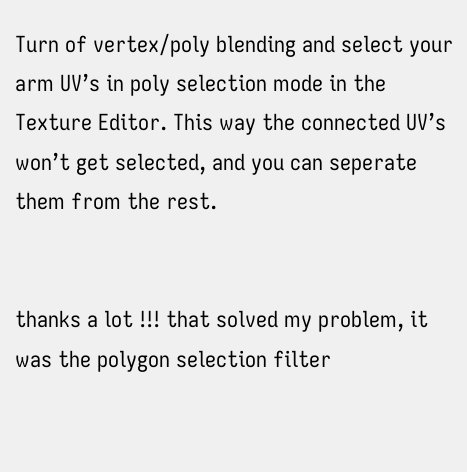Turn of vertex/poly blending and select your arm UV’s in poly selection mode in the Texture Editor. This way the connected UV’s won’t get selected, and you can seperate them from the rest.


thanks a lot !!! that solved my problem, it was the polygon selection filter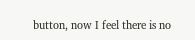button, now I feel there is no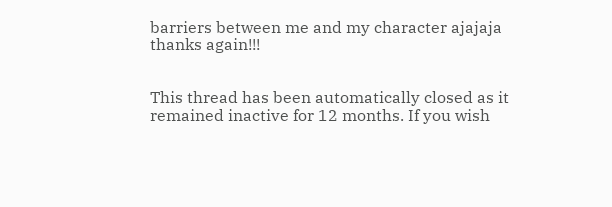barriers between me and my character ajajaja thanks again!!!


This thread has been automatically closed as it remained inactive for 12 months. If you wish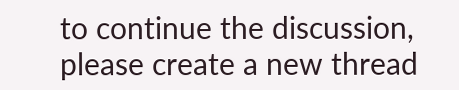to continue the discussion, please create a new thread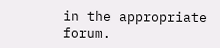in the appropriate forum.